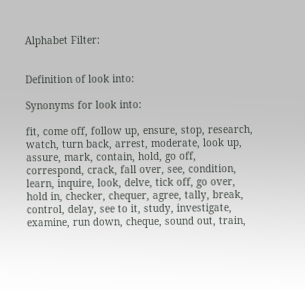Alphabet Filter:


Definition of look into:

Synonyms for look into:

fit, come off, follow up, ensure, stop, research, watch, turn back, arrest, moderate, look up, assure, mark, contain, hold, go off, correspond, crack, fall over, see, condition, learn, inquire, look, delve, tick off, go over, hold in, checker, chequer, agree, tally, break, control, delay, see to it, study, investigate, examine, run down, cheque, sound out, train,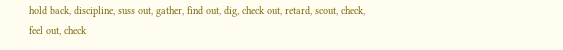hold back, discipline, suss out, gather, find out, dig, check out, retard, scout, check, feel out, check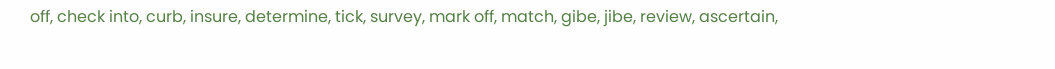off, check into, curb, insure, determine, tick, survey, mark off, match, gibe, jibe, review, ascertain,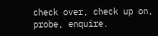check over, check up on, probe, enquire.